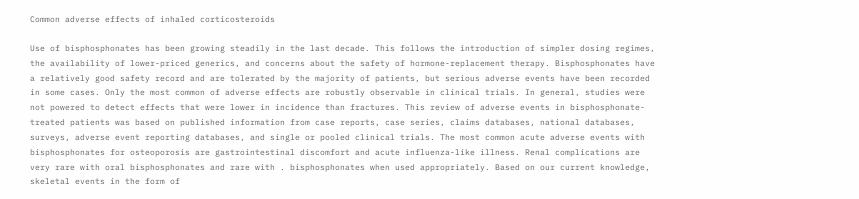Common adverse effects of inhaled corticosteroids

Use of bisphosphonates has been growing steadily in the last decade. This follows the introduction of simpler dosing regimes, the availability of lower-priced generics, and concerns about the safety of hormone-replacement therapy. Bisphosphonates have a relatively good safety record and are tolerated by the majority of patients, but serious adverse events have been recorded in some cases. Only the most common of adverse effects are robustly observable in clinical trials. In general, studies were not powered to detect effects that were lower in incidence than fractures. This review of adverse events in bisphosphonate-treated patients was based on published information from case reports, case series, claims databases, national databases, surveys, adverse event reporting databases, and single or pooled clinical trials. The most common acute adverse events with bisphosphonates for osteoporosis are gastrointestinal discomfort and acute influenza-like illness. Renal complications are very rare with oral bisphosphonates and rare with . bisphosphonates when used appropriately. Based on our current knowledge, skeletal events in the form of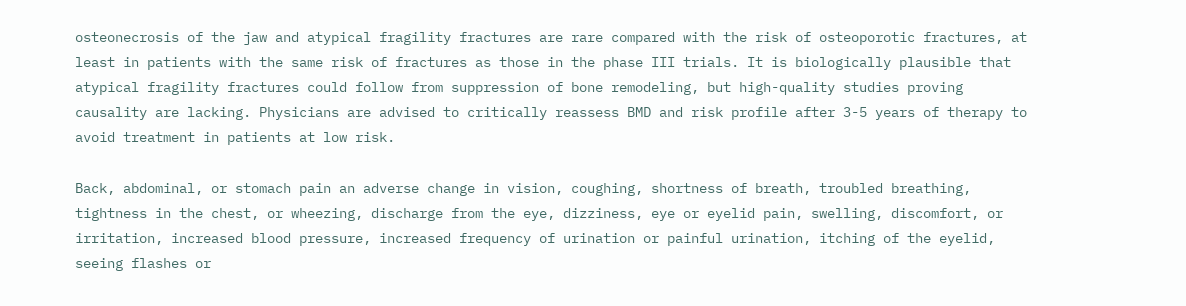osteonecrosis of the jaw and atypical fragility fractures are rare compared with the risk of osteoporotic fractures, at least in patients with the same risk of fractures as those in the phase III trials. It is biologically plausible that atypical fragility fractures could follow from suppression of bone remodeling, but high-quality studies proving causality are lacking. Physicians are advised to critically reassess BMD and risk profile after 3-5 years of therapy to avoid treatment in patients at low risk.

Back, abdominal, or stomach pain an adverse change in vision, coughing, shortness of breath, troubled breathing, tightness in the chest, or wheezing, discharge from the eye, dizziness, eye or eyelid pain, swelling, discomfort, or irritation, increased blood pressure, increased frequency of urination or painful urination, itching of the eyelid, seeing flashes or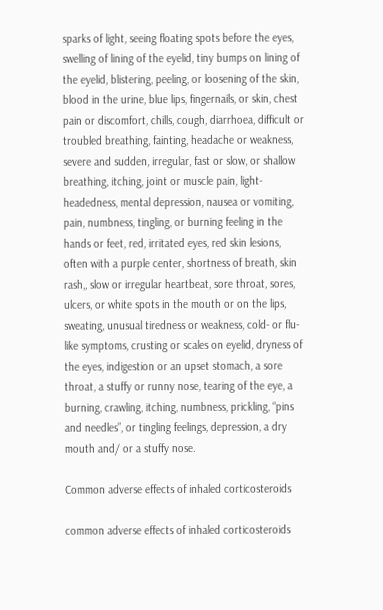sparks of light, seeing floating spots before the eyes, swelling of lining of the eyelid, tiny bumps on lining of the eyelid, blistering, peeling, or loosening of the skin, blood in the urine, blue lips, fingernails, or skin, chest pain or discomfort, chills, cough, diarrhoea, difficult or troubled breathing, fainting, headache or weakness, severe and sudden, irregular, fast or slow, or shallow breathing, itching, joint or muscle pain, light-headedness, mental depression, nausea or vomiting, pain, numbness, tingling, or burning feeling in the hands or feet, red, irritated eyes, red skin lesions, often with a purple center, shortness of breath, skin rash,, slow or irregular heartbeat, sore throat, sores, ulcers, or white spots in the mouth or on the lips, sweating, unusual tiredness or weakness, cold- or flu-like symptoms, crusting or scales on eyelid, dryness of the eyes, indigestion or an upset stomach, a sore throat, a stuffy or runny nose, tearing of the eye, a burning, crawling, itching, numbness, prickling, “pins and needles”, or tingling feelings, depression, a dry mouth and/ or a stuffy nose.

Common adverse effects of inhaled corticosteroids

common adverse effects of inhaled corticosteroids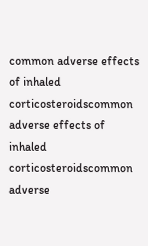common adverse effects of inhaled corticosteroidscommon adverse effects of inhaled corticosteroidscommon adverse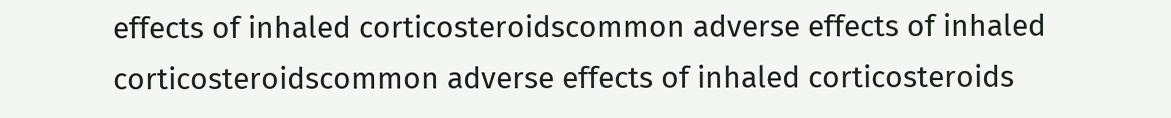effects of inhaled corticosteroidscommon adverse effects of inhaled corticosteroidscommon adverse effects of inhaled corticosteroids